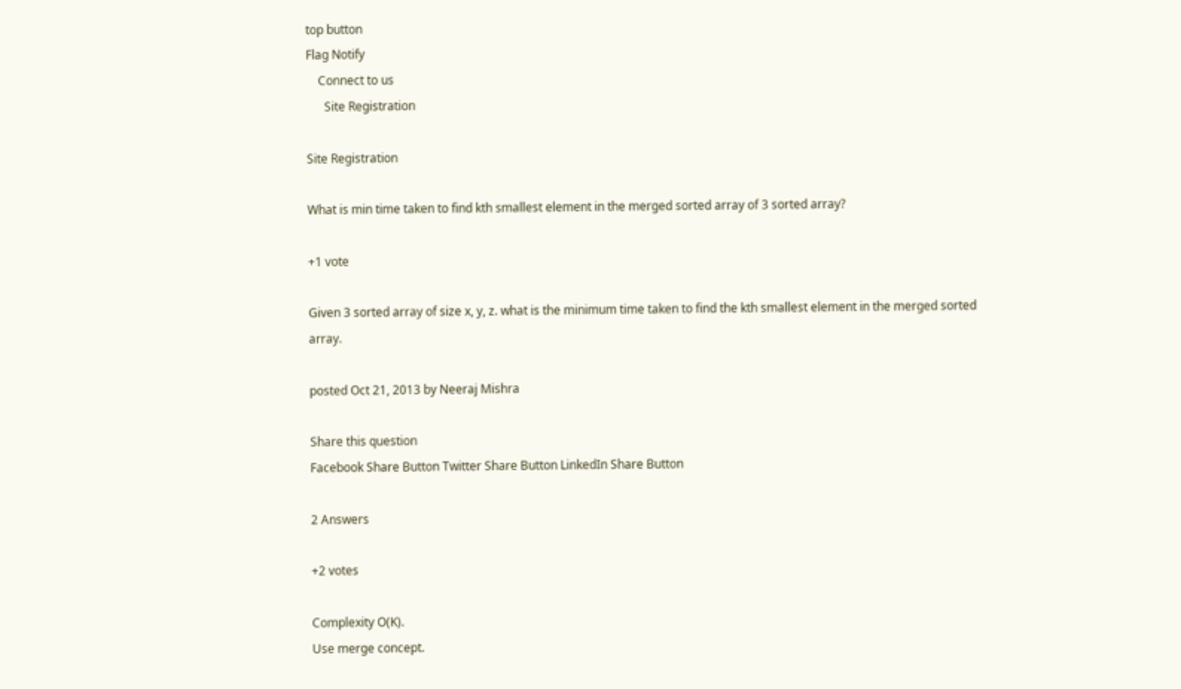top button
Flag Notify
    Connect to us
      Site Registration

Site Registration

What is min time taken to find kth smallest element in the merged sorted array of 3 sorted array?

+1 vote

Given 3 sorted array of size x, y, z. what is the minimum time taken to find the kth smallest element in the merged sorted array.

posted Oct 21, 2013 by Neeraj Mishra

Share this question
Facebook Share Button Twitter Share Button LinkedIn Share Button

2 Answers

+2 votes

Complexity O(K).
Use merge concept.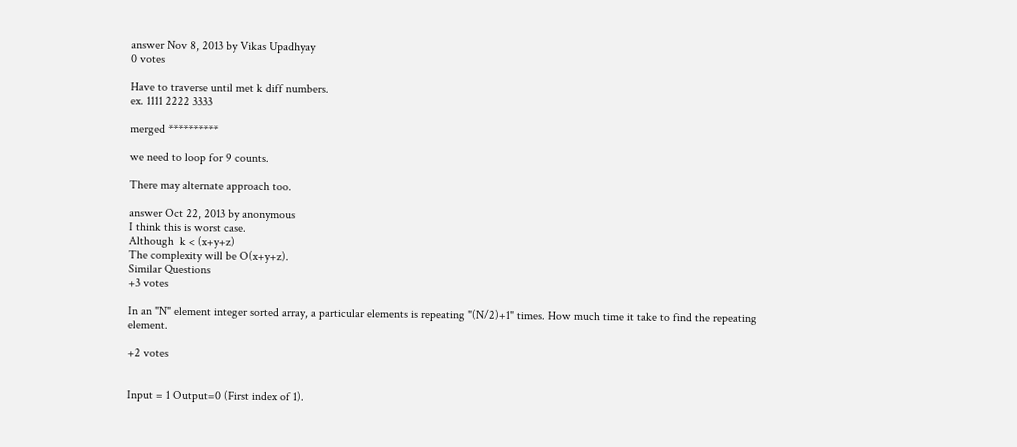answer Nov 8, 2013 by Vikas Upadhyay
0 votes

Have to traverse until met k diff numbers.
ex. 1111 2222 3333

merged **********

we need to loop for 9 counts.

There may alternate approach too.

answer Oct 22, 2013 by anonymous
I think this is worst case.
Although  k < (x+y+z)
The complexity will be O(x+y+z).
Similar Questions
+3 votes

In an "N" element integer sorted array, a particular elements is repeating "(N/2)+1" times. How much time it take to find the repeating element.

+2 votes


Input = 1 Output=0 (First index of 1).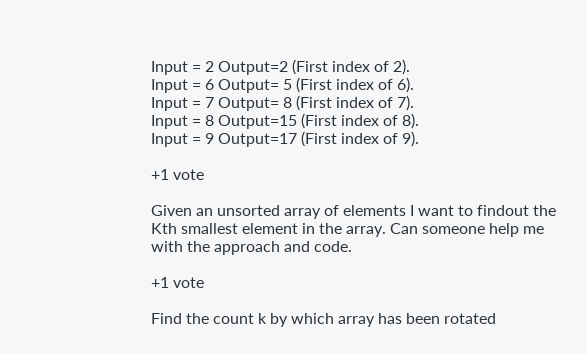Input = 2 Output=2 (First index of 2).
Input = 6 Output= 5 (First index of 6).
Input = 7 Output= 8 (First index of 7).
Input = 8 Output=15 (First index of 8).
Input = 9 Output=17 (First index of 9).

+1 vote

Given an unsorted array of elements I want to findout the Kth smallest element in the array. Can someone help me with the approach and code.

+1 vote

Find the count k by which array has been rotated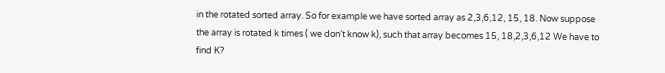in the rotated sorted array. So for example we have sorted array as 2,3,6,12, 15, 18. Now suppose the array is rotated k times ( we don’t know k), such that array becomes 15, 18,2,3,6,12 We have to find K?